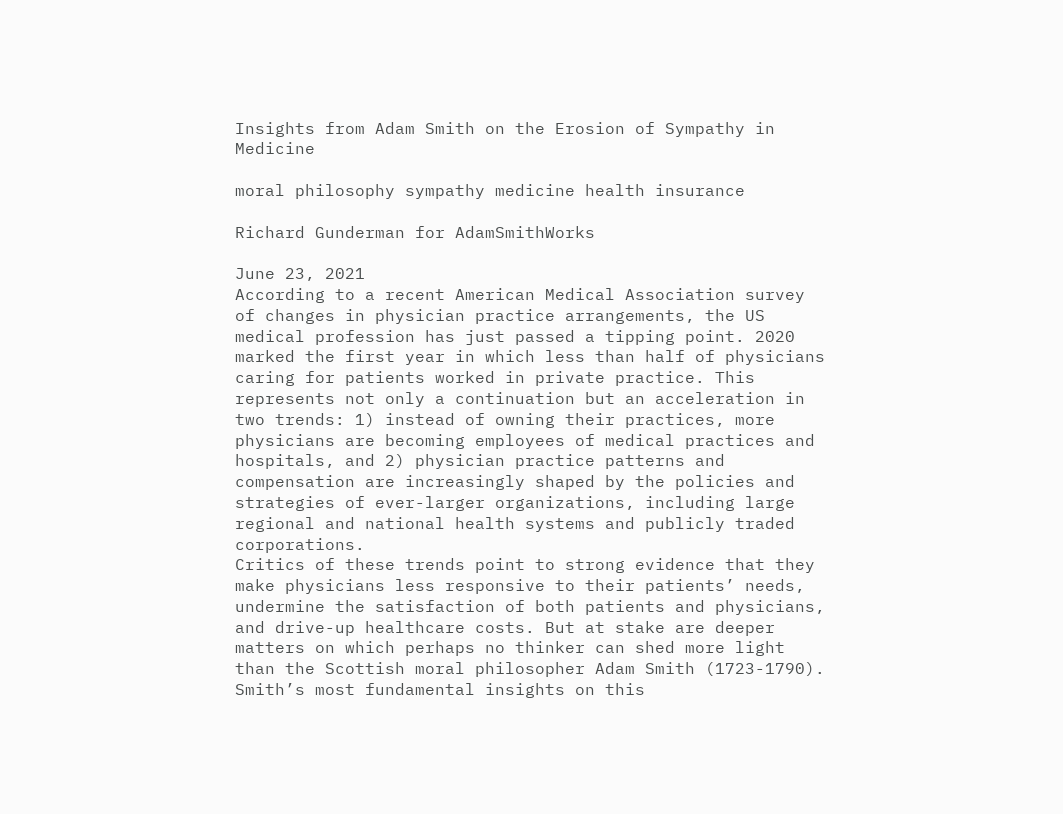Insights from Adam Smith on the Erosion of Sympathy in Medicine

moral philosophy sympathy medicine health insurance

Richard Gunderman for AdamSmithWorks

June 23, 2021
According to a recent American Medical Association survey of changes in physician practice arrangements, the US medical profession has just passed a tipping point. 2020 marked the first year in which less than half of physicians caring for patients worked in private practice. This represents not only a continuation but an acceleration in two trends: 1) instead of owning their practices, more physicians are becoming employees of medical practices and hospitals, and 2) physician practice patterns and compensation are increasingly shaped by the policies and strategies of ever-larger organizations, including large regional and national health systems and publicly traded corporations.
Critics of these trends point to strong evidence that they make physicians less responsive to their patients’ needs, undermine the satisfaction of both patients and physicians, and drive-up healthcare costs. But at stake are deeper matters on which perhaps no thinker can shed more light than the Scottish moral philosopher Adam Smith (1723-1790). Smith’s most fundamental insights on this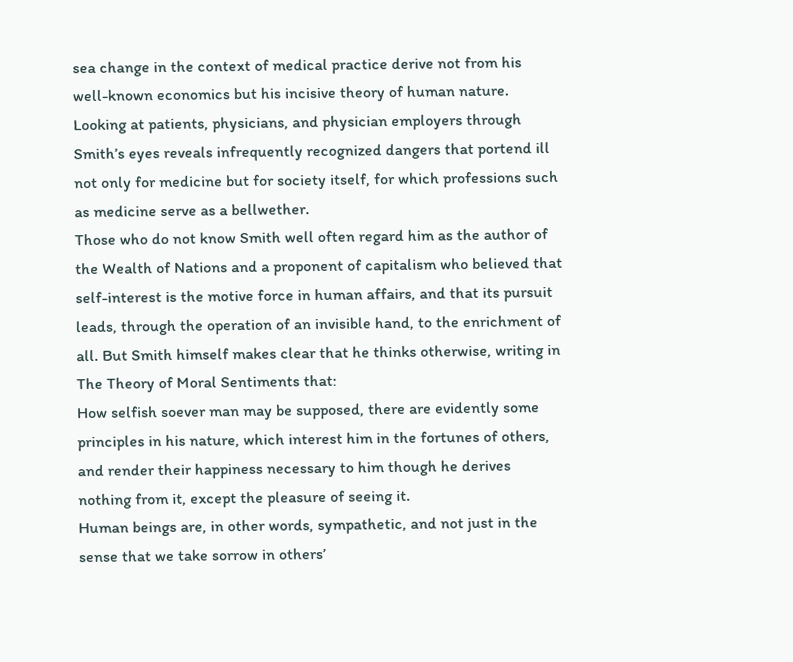sea change in the context of medical practice derive not from his well-known economics but his incisive theory of human nature. Looking at patients, physicians, and physician employers through Smith’s eyes reveals infrequently recognized dangers that portend ill not only for medicine but for society itself, for which professions such as medicine serve as a bellwether.
Those who do not know Smith well often regard him as the author of the Wealth of Nations and a proponent of capitalism who believed that self-interest is the motive force in human affairs, and that its pursuit leads, through the operation of an invisible hand, to the enrichment of all. But Smith himself makes clear that he thinks otherwise, writing in The Theory of Moral Sentiments that:
How selfish soever man may be supposed, there are evidently some principles in his nature, which interest him in the fortunes of others, and render their happiness necessary to him though he derives nothing from it, except the pleasure of seeing it.
Human beings are, in other words, sympathetic, and not just in the sense that we take sorrow in others’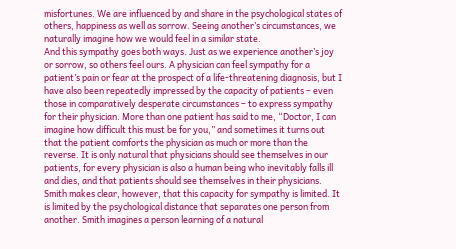misfortunes. We are influenced by and share in the psychological states of others, happiness as well as sorrow. Seeing another’s circumstances, we naturally imagine how we would feel in a similar state.
And this sympathy goes both ways. Just as we experience another’s joy or sorrow, so others feel ours. A physician can feel sympathy for a patient’s pain or fear at the prospect of a life-threatening diagnosis, but I have also been repeatedly impressed by the capacity of patients – even those in comparatively desperate circumstances – to express sympathy for their physician. More than one patient has said to me, “Doctor, I can imagine how difficult this must be for you,” and sometimes it turns out that the patient comforts the physician as much or more than the reverse. It is only natural that physicians should see themselves in our patients, for every physician is also a human being who inevitably falls ill and dies, and that patients should see themselves in their physicians.
Smith makes clear, however, that this capacity for sympathy is limited. It is limited by the psychological distance that separates one person from another. Smith imagines a person learning of a natural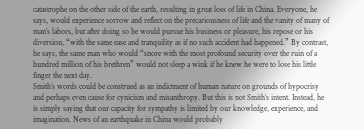catastrophe on the other side of the earth, resulting in great loss of life in China. Everyone, he says, would experience sorrow and reflect on the precariousness of life and the vanity of many of man’s labors, but after doing so he would pursue his business or pleasure, his repose or his diversion, “with the same ease and tranquility as if no such accident had happened.” By contrast, he says, the same man who would “snore with the most profound security over the ruin of a hundred million of his brethren” would not sleep a wink if he knew he were to lose his little finger the next day.
Smith’s words could be construed as an indictment of human nature on grounds of hypocrisy and perhaps even cause for cynicism and misanthropy. But this is not Smith’s intent. Instead, he is simply saying that our capacity for sympathy is limited by our knowledge, experience, and imagination. News of an earthquake in China would probably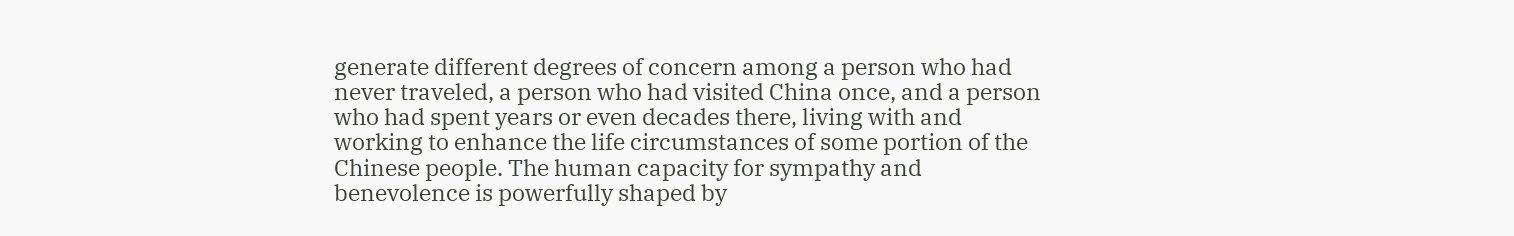generate different degrees of concern among a person who had never traveled, a person who had visited China once, and a person who had spent years or even decades there, living with and working to enhance the life circumstances of some portion of the Chinese people. The human capacity for sympathy and benevolence is powerfully shaped by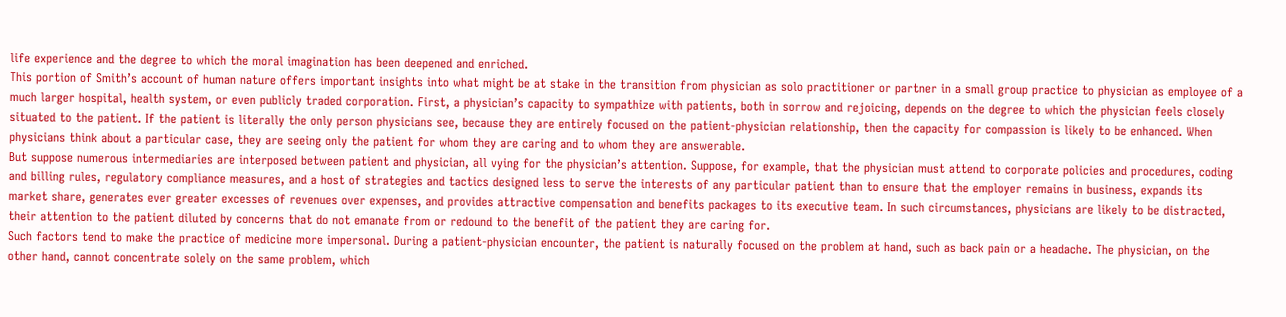life experience and the degree to which the moral imagination has been deepened and enriched.
This portion of Smith’s account of human nature offers important insights into what might be at stake in the transition from physician as solo practitioner or partner in a small group practice to physician as employee of a much larger hospital, health system, or even publicly traded corporation. First, a physician’s capacity to sympathize with patients, both in sorrow and rejoicing, depends on the degree to which the physician feels closely situated to the patient. If the patient is literally the only person physicians see, because they are entirely focused on the patient-physician relationship, then the capacity for compassion is likely to be enhanced. When physicians think about a particular case, they are seeing only the patient for whom they are caring and to whom they are answerable.
But suppose numerous intermediaries are interposed between patient and physician, all vying for the physician’s attention. Suppose, for example, that the physician must attend to corporate policies and procedures, coding and billing rules, regulatory compliance measures, and a host of strategies and tactics designed less to serve the interests of any particular patient than to ensure that the employer remains in business, expands its market share, generates ever greater excesses of revenues over expenses, and provides attractive compensation and benefits packages to its executive team. In such circumstances, physicians are likely to be distracted, their attention to the patient diluted by concerns that do not emanate from or redound to the benefit of the patient they are caring for.
Such factors tend to make the practice of medicine more impersonal. During a patient-physician encounter, the patient is naturally focused on the problem at hand, such as back pain or a headache. The physician, on the other hand, cannot concentrate solely on the same problem, which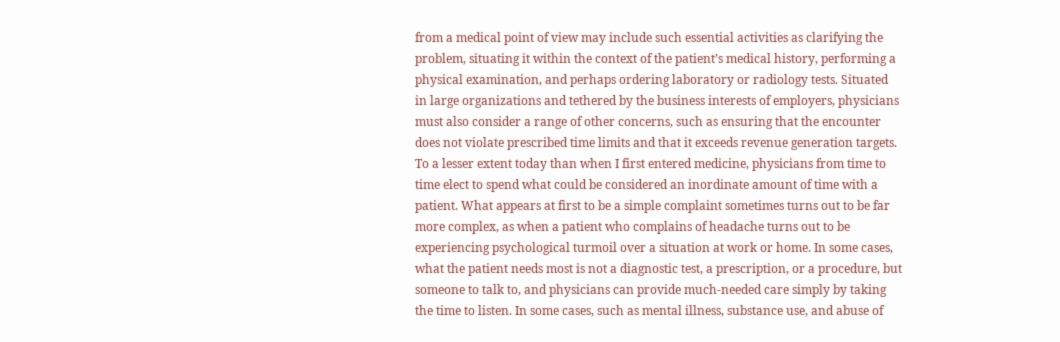from a medical point of view may include such essential activities as clarifying the problem, situating it within the context of the patient’s medical history, performing a physical examination, and perhaps ordering laboratory or radiology tests. Situated in large organizations and tethered by the business interests of employers, physicians must also consider a range of other concerns, such as ensuring that the encounter does not violate prescribed time limits and that it exceeds revenue generation targets.
To a lesser extent today than when I first entered medicine, physicians from time to time elect to spend what could be considered an inordinate amount of time with a patient. What appears at first to be a simple complaint sometimes turns out to be far more complex, as when a patient who complains of headache turns out to be experiencing psychological turmoil over a situation at work or home. In some cases, what the patient needs most is not a diagnostic test, a prescription, or a procedure, but someone to talk to, and physicians can provide much-needed care simply by taking the time to listen. In some cases, such as mental illness, substance use, and abuse of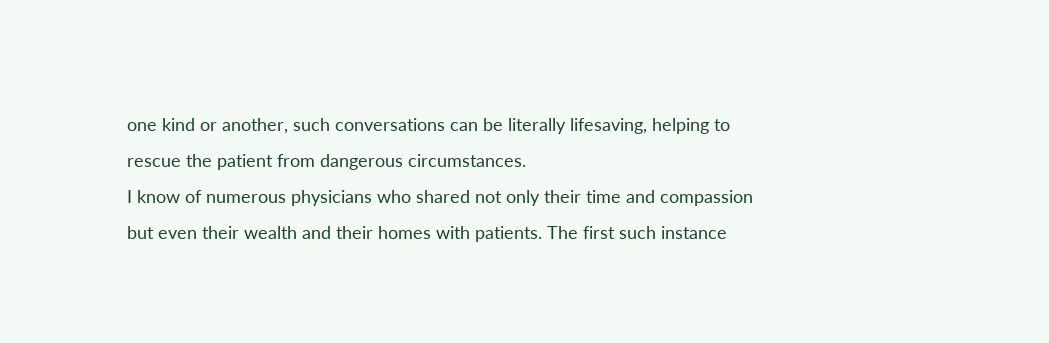one kind or another, such conversations can be literally lifesaving, helping to rescue the patient from dangerous circumstances.
I know of numerous physicians who shared not only their time and compassion but even their wealth and their homes with patients. The first such instance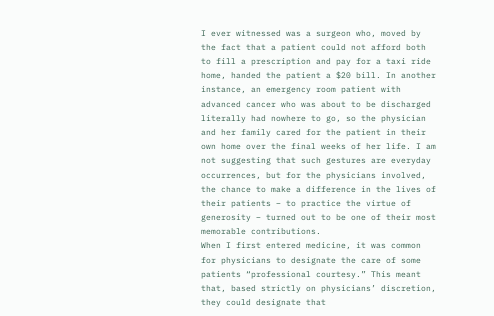I ever witnessed was a surgeon who, moved by the fact that a patient could not afford both to fill a prescription and pay for a taxi ride home, handed the patient a $20 bill. In another instance, an emergency room patient with advanced cancer who was about to be discharged literally had nowhere to go, so the physician and her family cared for the patient in their own home over the final weeks of her life. I am not suggesting that such gestures are everyday occurrences, but for the physicians involved, the chance to make a difference in the lives of their patients – to practice the virtue of generosity – turned out to be one of their most memorable contributions.
When I first entered medicine, it was common for physicians to designate the care of some patients “professional courtesy.” This meant that, based strictly on physicians’ discretion, they could designate that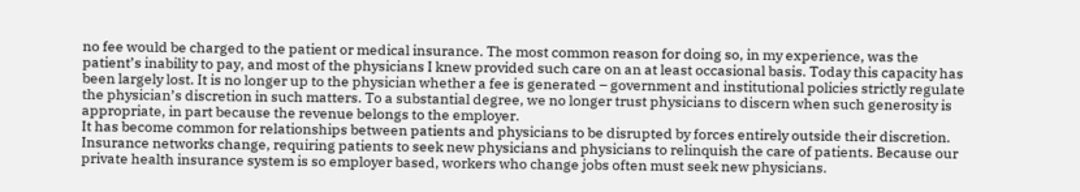no fee would be charged to the patient or medical insurance. The most common reason for doing so, in my experience, was the patient’s inability to pay, and most of the physicians I knew provided such care on an at least occasional basis. Today this capacity has been largely lost. It is no longer up to the physician whether a fee is generated – government and institutional policies strictly regulate the physician’s discretion in such matters. To a substantial degree, we no longer trust physicians to discern when such generosity is appropriate, in part because the revenue belongs to the employer.
It has become common for relationships between patients and physicians to be disrupted by forces entirely outside their discretion. Insurance networks change, requiring patients to seek new physicians and physicians to relinquish the care of patients. Because our private health insurance system is so employer based, workers who change jobs often must seek new physicians.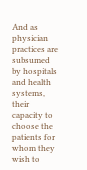And as physician practices are subsumed by hospitals and health systems, their capacity to choose the patients for whom they wish to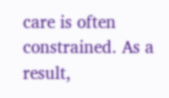care is often constrained. As a result,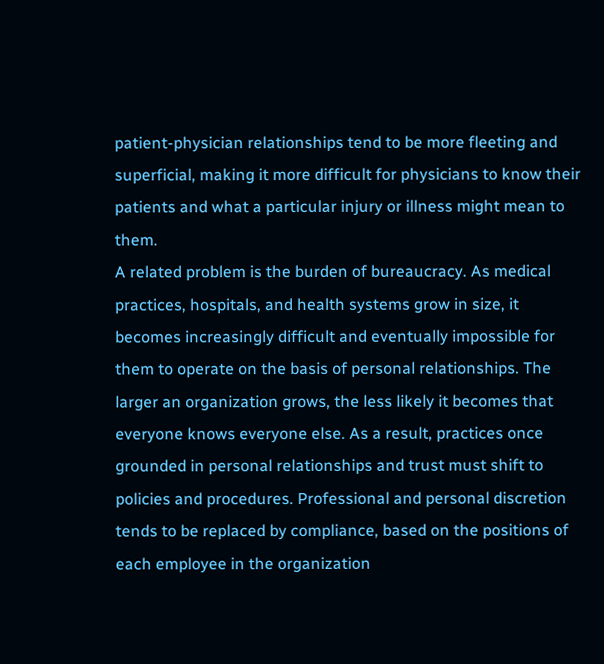patient-physician relationships tend to be more fleeting and superficial, making it more difficult for physicians to know their patients and what a particular injury or illness might mean to them.
A related problem is the burden of bureaucracy. As medical practices, hospitals, and health systems grow in size, it becomes increasingly difficult and eventually impossible for them to operate on the basis of personal relationships. The larger an organization grows, the less likely it becomes that everyone knows everyone else. As a result, practices once grounded in personal relationships and trust must shift to policies and procedures. Professional and personal discretion tends to be replaced by compliance, based on the positions of each employee in the organization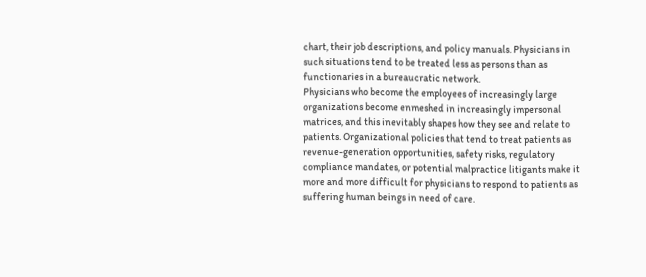chart, their job descriptions, and policy manuals. Physicians in such situations tend to be treated less as persons than as functionaries in a bureaucratic network.
Physicians who become the employees of increasingly large organizations become enmeshed in increasingly impersonal matrices, and this inevitably shapes how they see and relate to patients. Organizational policies that tend to treat patients as revenue-generation opportunities, safety risks, regulatory compliance mandates, or potential malpractice litigants make it more and more difficult for physicians to respond to patients as suffering human beings in need of care.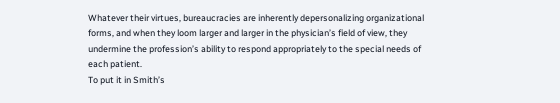Whatever their virtues, bureaucracies are inherently depersonalizing organizational forms, and when they loom larger and larger in the physician’s field of view, they undermine the profession’s ability to respond appropriately to the special needs of each patient.
To put it in Smith’s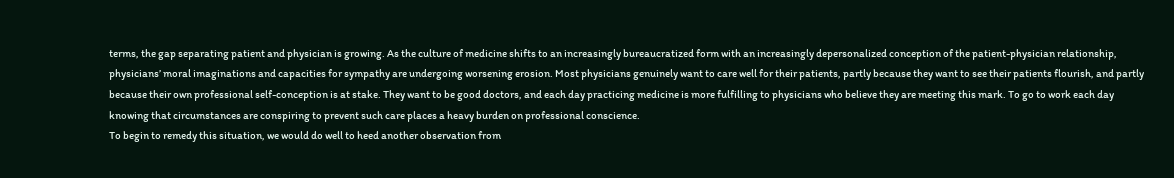terms, the gap separating patient and physician is growing. As the culture of medicine shifts to an increasingly bureaucratized form with an increasingly depersonalized conception of the patient-physician relationship, physicians’ moral imaginations and capacities for sympathy are undergoing worsening erosion. Most physicians genuinely want to care well for their patients, partly because they want to see their patients flourish, and partly because their own professional self-conception is at stake. They want to be good doctors, and each day practicing medicine is more fulfilling to physicians who believe they are meeting this mark. To go to work each day knowing that circumstances are conspiring to prevent such care places a heavy burden on professional conscience.
To begin to remedy this situation, we would do well to heed another observation from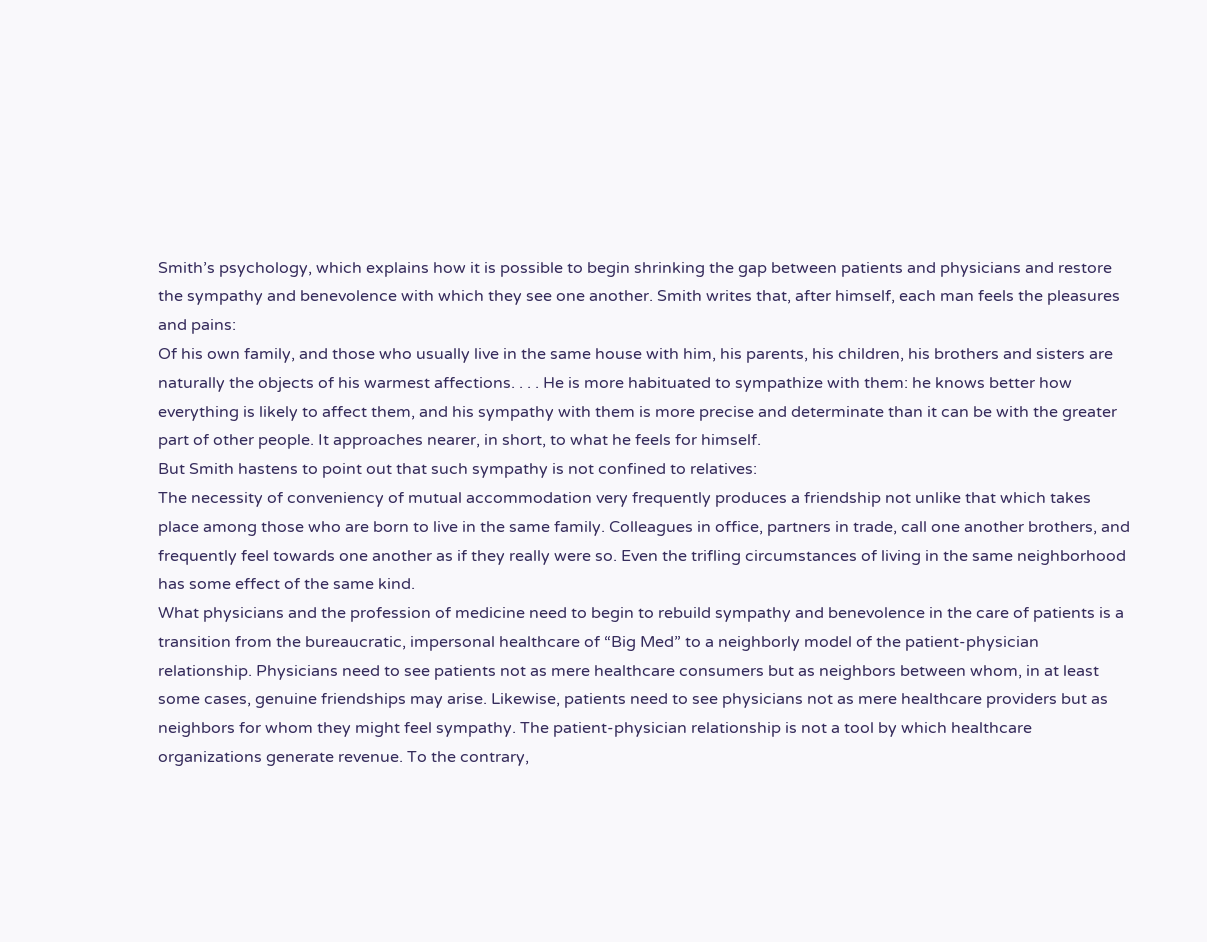Smith’s psychology, which explains how it is possible to begin shrinking the gap between patients and physicians and restore the sympathy and benevolence with which they see one another. Smith writes that, after himself, each man feels the pleasures and pains:
Of his own family, and those who usually live in the same house with him, his parents, his children, his brothers and sisters are naturally the objects of his warmest affections. . . . He is more habituated to sympathize with them: he knows better how everything is likely to affect them, and his sympathy with them is more precise and determinate than it can be with the greater part of other people. It approaches nearer, in short, to what he feels for himself.
But Smith hastens to point out that such sympathy is not confined to relatives:
The necessity of conveniency of mutual accommodation very frequently produces a friendship not unlike that which takes place among those who are born to live in the same family. Colleagues in office, partners in trade, call one another brothers, and frequently feel towards one another as if they really were so. Even the trifling circumstances of living in the same neighborhood has some effect of the same kind.
What physicians and the profession of medicine need to begin to rebuild sympathy and benevolence in the care of patients is a transition from the bureaucratic, impersonal healthcare of “Big Med” to a neighborly model of the patient-physician relationship. Physicians need to see patients not as mere healthcare consumers but as neighbors between whom, in at least some cases, genuine friendships may arise. Likewise, patients need to see physicians not as mere healthcare providers but as neighbors for whom they might feel sympathy. The patient-physician relationship is not a tool by which healthcare organizations generate revenue. To the contrary,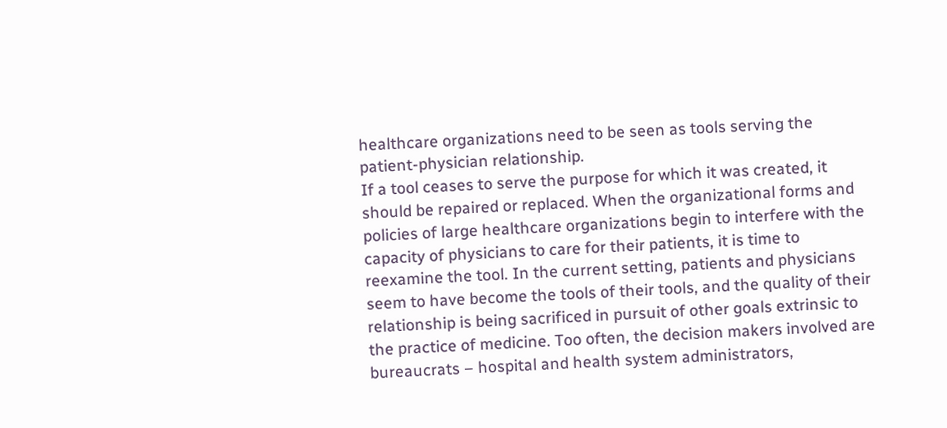healthcare organizations need to be seen as tools serving the patient-physician relationship.
If a tool ceases to serve the purpose for which it was created, it should be repaired or replaced. When the organizational forms and policies of large healthcare organizations begin to interfere with the capacity of physicians to care for their patients, it is time to reexamine the tool. In the current setting, patients and physicians seem to have become the tools of their tools, and the quality of their relationship is being sacrificed in pursuit of other goals extrinsic to the practice of medicine. Too often, the decision makers involved are bureaucrats – hospital and health system administrators,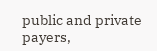public and private payers,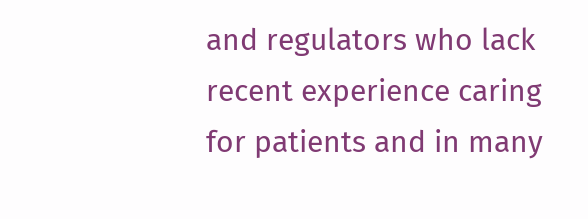and regulators who lack recent experience caring for patients and in many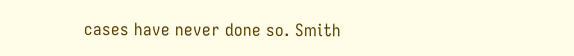cases have never done so. Smith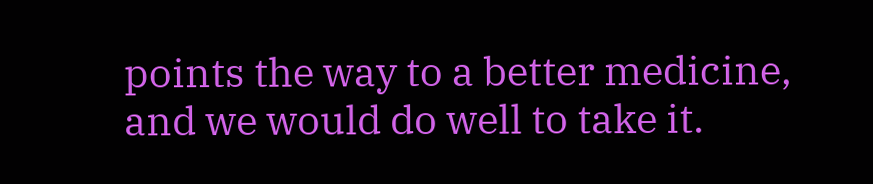points the way to a better medicine, and we would do well to take it.